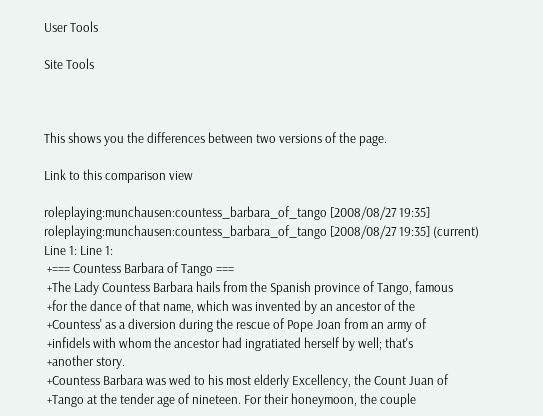User Tools

Site Tools



This shows you the differences between two versions of the page.

Link to this comparison view

roleplaying:munchausen:countess_barbara_of_tango [2008/08/27 19:35]
roleplaying:munchausen:countess_barbara_of_tango [2008/08/27 19:35] (current)
Line 1: Line 1:
 +=== Countess Barbara of Tango ===
 +The Lady Countess Barbara hails from the Spanish province of Tango, famous
 +for the dance of that name, which was invented by an ancestor of the
 +Countess' as a diversion during the rescue of Pope Joan from an army of
 +infidels with whom the ancestor had ingratiated herself by well; that's
 +another story.
 +Countess Barbara was wed to his most elderly Excellency, the Count Juan of
 +Tango at the tender age of nineteen. For their honeymoon, the couple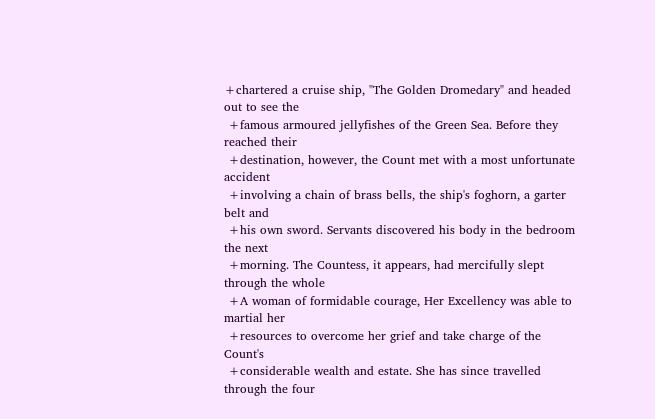+chartered a cruise ship, "The Golden Dromedary" and headed out to see the
 +famous armoured jellyfishes of the Green Sea. Before they reached their
 +destination, however, the Count met with a most unfortunate accident
 +involving a chain of brass bells, the ship's foghorn, a garter belt and
 +his own sword. Servants discovered his body in the bedroom the next
 +morning. The Countess, it appears, had mercifully slept through the whole
 +A woman of formidable courage, Her Excellency was able to martial her
 +resources to overcome her grief and take charge of the Count's
 +considerable wealth and estate. She has since travelled through the four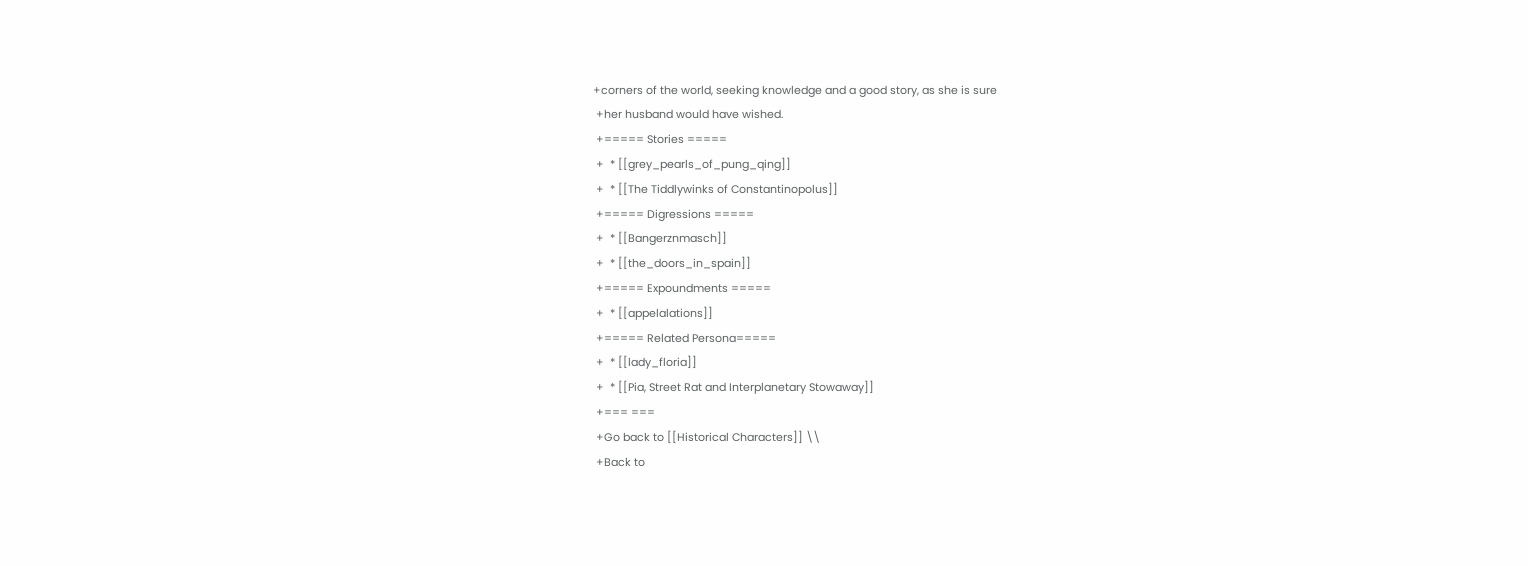+corners of the world, seeking knowledge and a good story, as she is sure
 +her husband would have wished.
 +===== Stories =====
 +  * [[grey_pearls_of_pung_qing]]
 +  * [[The Tiddlywinks of Constantinopolus]]
 +===== Digressions =====
 +  * [[Bangerznmasch]]
 +  * [[the_doors_in_spain]]
 +===== Expoundments =====
 +  * [[appelalations]]
 +===== Related Persona=====
 +  * [[lady_floria]]
 +  * [[Pia, Street Rat and Interplanetary Stowaway]]
 +=== ===
 +Go back to [[Historical Characters]] \\
 +Back to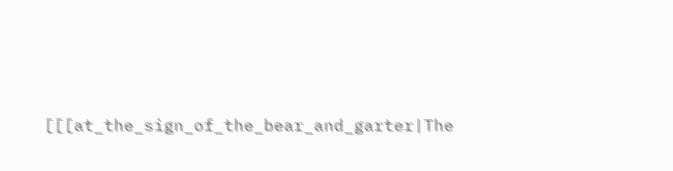[[[at_the_sign_of_the_bear_and_garter|The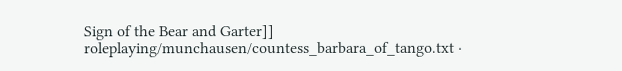Sign of the Bear and Garter]]
roleplaying/munchausen/countess_barbara_of_tango.txt ·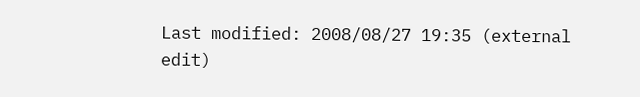Last modified: 2008/08/27 19:35 (external edit)